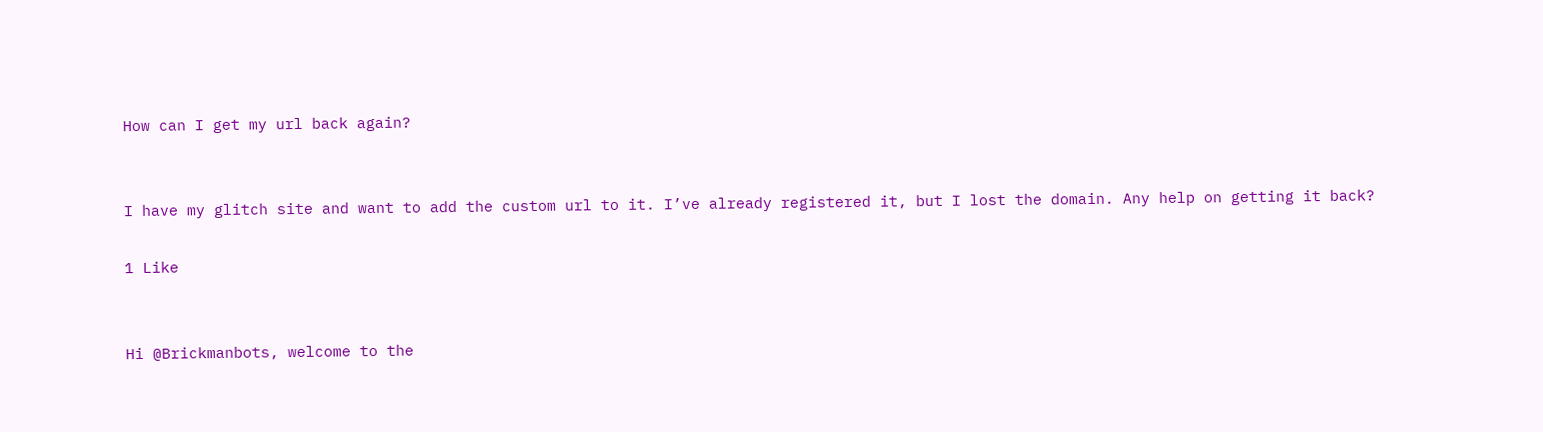How can I get my url back again?


I have my glitch site and want to add the custom url to it. I’ve already registered it, but I lost the domain. Any help on getting it back?

1 Like


Hi @Brickmanbots, welcome to the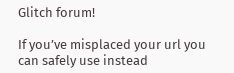Glitch forum!

If you’ve misplaced your url you can safely use instead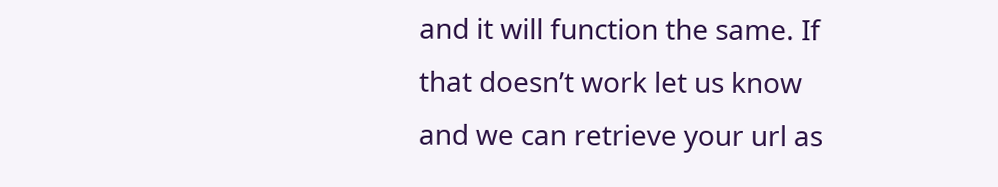and it will function the same. If that doesn’t work let us know and we can retrieve your url as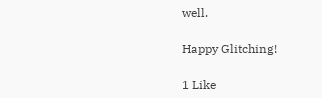well.

Happy Glitching!

1 Like